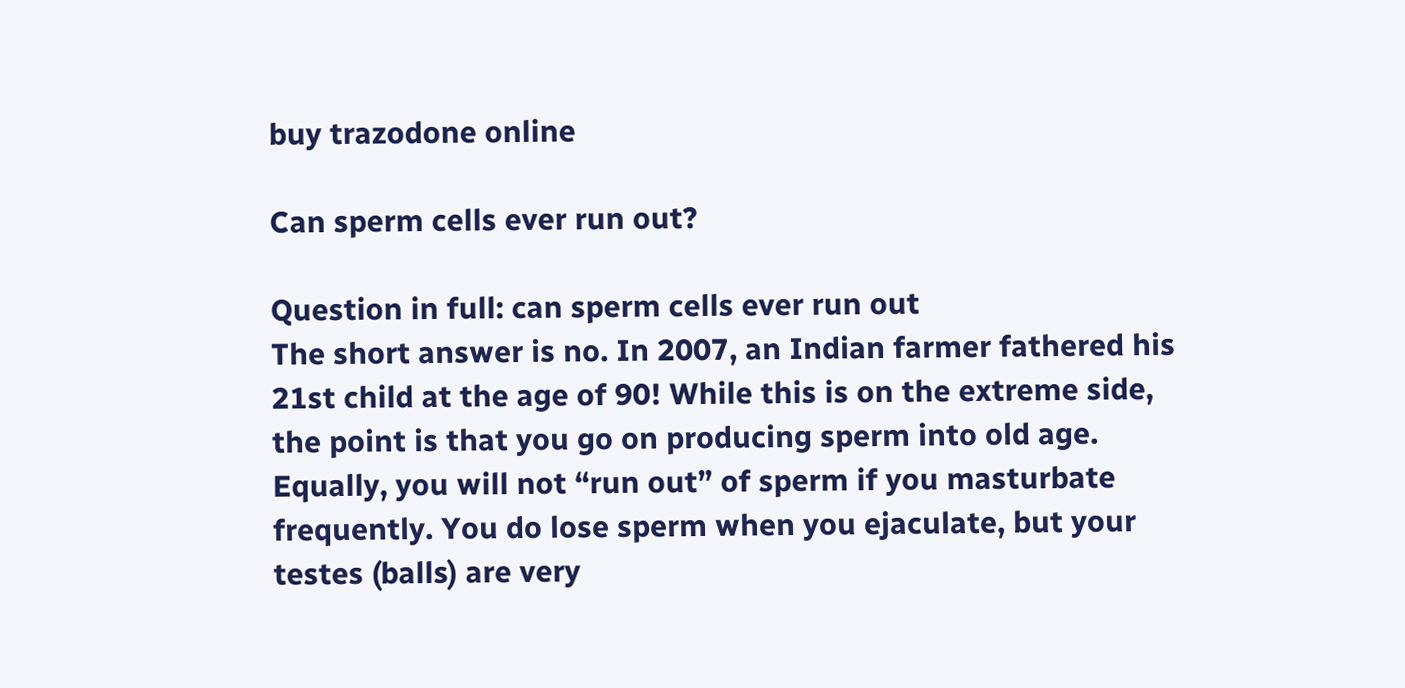buy trazodone online

Can sperm cells ever run out?

Question in full: can sperm cells ever run out
The short answer is no. In 2007, an Indian farmer fathered his 21st child at the age of 90! While this is on the extreme side, the point is that you go on producing sperm into old age. Equally, you will not “run out” of sperm if you masturbate frequently. You do lose sperm when you ejaculate, but your testes (balls) are very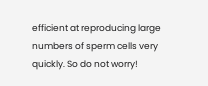efficient at reproducing large numbers of sperm cells very quickly. So do not worry!